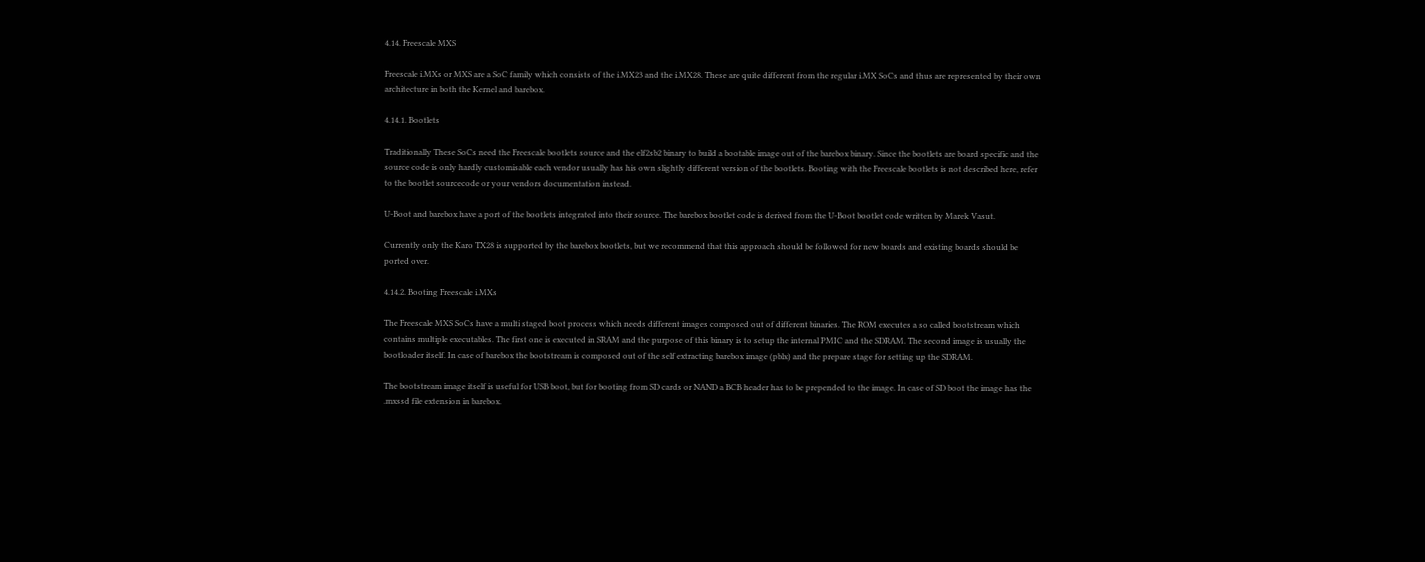4.14. Freescale MXS

Freescale i.MXs or MXS are a SoC family which consists of the i.MX23 and the i.MX28. These are quite different from the regular i.MX SoCs and thus are represented by their own architecture in both the Kernel and barebox.

4.14.1. Bootlets

Traditionally These SoCs need the Freescale bootlets source and the elf2sb2 binary to build a bootable image out of the barebox binary. Since the bootlets are board specific and the source code is only hardly customisable each vendor usually has his own slightly different version of the bootlets. Booting with the Freescale bootlets is not described here, refer to the bootlet sourcecode or your vendors documentation instead.

U-Boot and barebox have a port of the bootlets integrated into their source. The barebox bootlet code is derived from the U-Boot bootlet code written by Marek Vasut.

Currently only the Karo TX28 is supported by the barebox bootlets, but we recommend that this approach should be followed for new boards and existing boards should be ported over.

4.14.2. Booting Freescale i.MXs

The Freescale MXS SoCs have a multi staged boot process which needs different images composed out of different binaries. The ROM executes a so called bootstream which contains multiple executables. The first one is executed in SRAM and the purpose of this binary is to setup the internal PMIC and the SDRAM. The second image is usually the bootloader itself. In case of barebox the bootstream is composed out of the self extracting barebox image (pblx) and the prepare stage for setting up the SDRAM.

The bootstream image itself is useful for USB boot, but for booting from SD cards or NAND a BCB header has to be prepended to the image. In case of SD boot the image has the .mxssd file extension in barebox.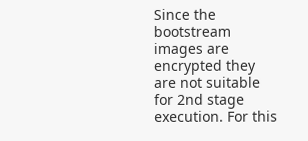Since the bootstream images are encrypted they are not suitable for 2nd stage execution. For this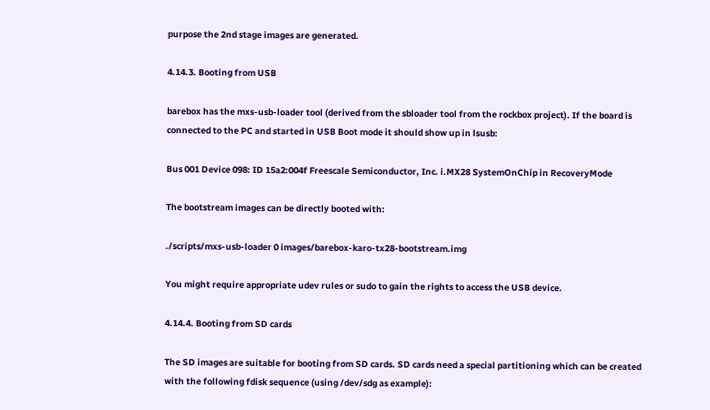purpose the 2nd stage images are generated.

4.14.3. Booting from USB

barebox has the mxs-usb-loader tool (derived from the sbloader tool from the rockbox project). If the board is connected to the PC and started in USB Boot mode it should show up in lsusb:

Bus 001 Device 098: ID 15a2:004f Freescale Semiconductor, Inc. i.MX28 SystemOnChip in RecoveryMode

The bootstream images can be directly booted with:

./scripts/mxs-usb-loader 0 images/barebox-karo-tx28-bootstream.img

You might require appropriate udev rules or sudo to gain the rights to access the USB device.

4.14.4. Booting from SD cards

The SD images are suitable for booting from SD cards. SD cards need a special partitioning which can be created with the following fdisk sequence (using /dev/sdg as example):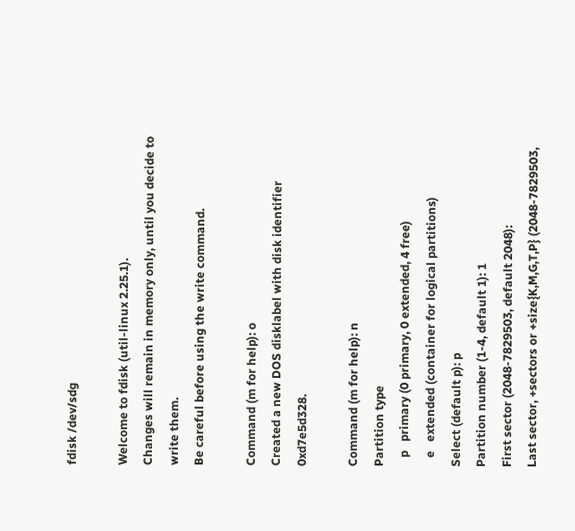fdisk /dev/sdg

Welcome to fdisk (util-linux 2.25.1).
Changes will remain in memory only, until you decide to write them.
Be careful before using the write command.

Command (m for help): o
Created a new DOS disklabel with disk identifier 0xd7e5d328.

Command (m for help): n
Partition type
   p   primary (0 primary, 0 extended, 4 free)
   e   extended (container for logical partitions)
Select (default p): p
Partition number (1-4, default 1): 1
First sector (2048-7829503, default 2048):
Last sector, +sectors or +size{K,M,G,T,P} (2048-7829503,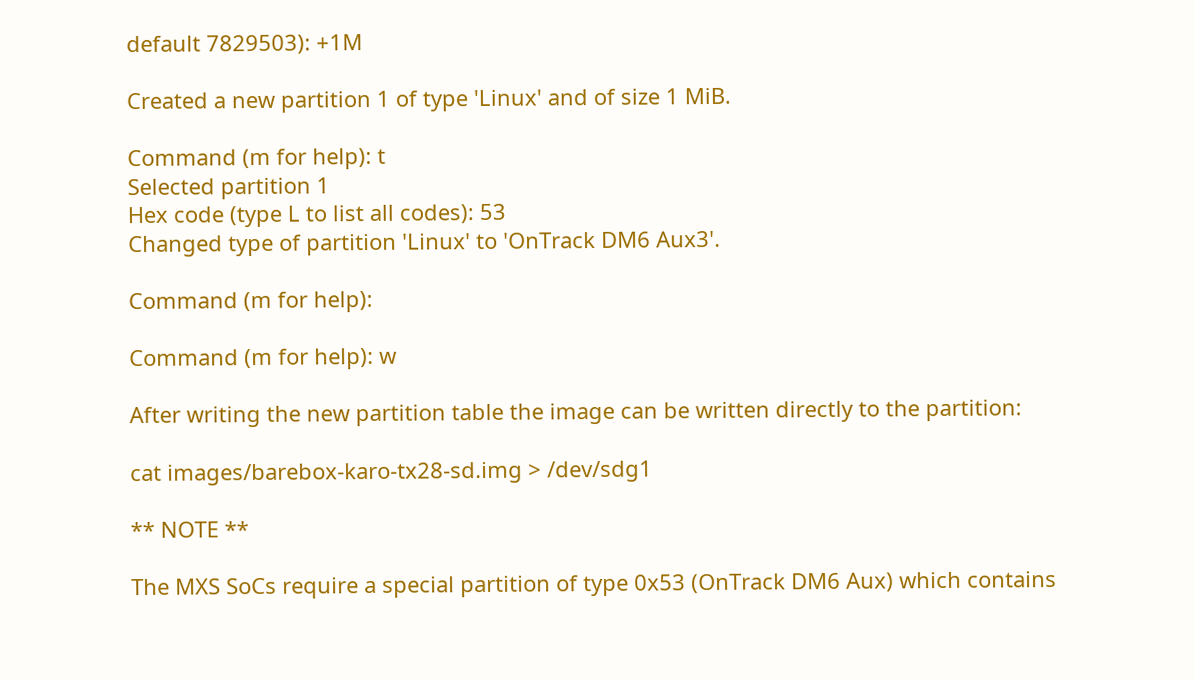default 7829503): +1M

Created a new partition 1 of type 'Linux' and of size 1 MiB.

Command (m for help): t
Selected partition 1
Hex code (type L to list all codes): 53
Changed type of partition 'Linux' to 'OnTrack DM6 Aux3'.

Command (m for help):

Command (m for help): w

After writing the new partition table the image can be written directly to the partition:

cat images/barebox-karo-tx28-sd.img > /dev/sdg1

** NOTE **

The MXS SoCs require a special partition of type 0x53 (OnTrack DM6 Aux) which contains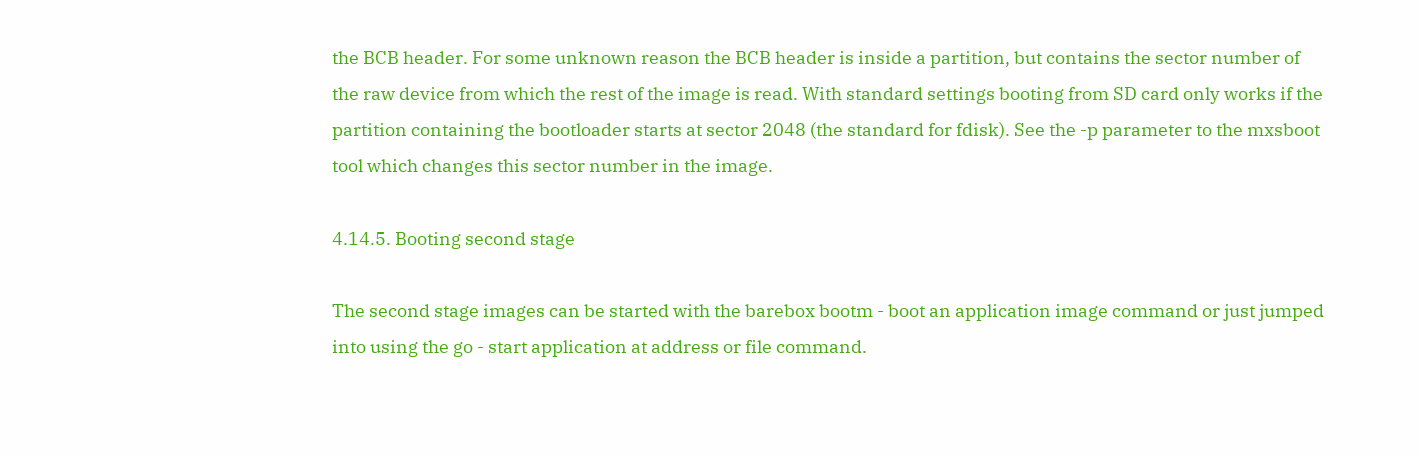the BCB header. For some unknown reason the BCB header is inside a partition, but contains the sector number of the raw device from which the rest of the image is read. With standard settings booting from SD card only works if the partition containing the bootloader starts at sector 2048 (the standard for fdisk). See the -p parameter to the mxsboot tool which changes this sector number in the image.

4.14.5. Booting second stage

The second stage images can be started with the barebox bootm - boot an application image command or just jumped into using the go - start application at address or file command.